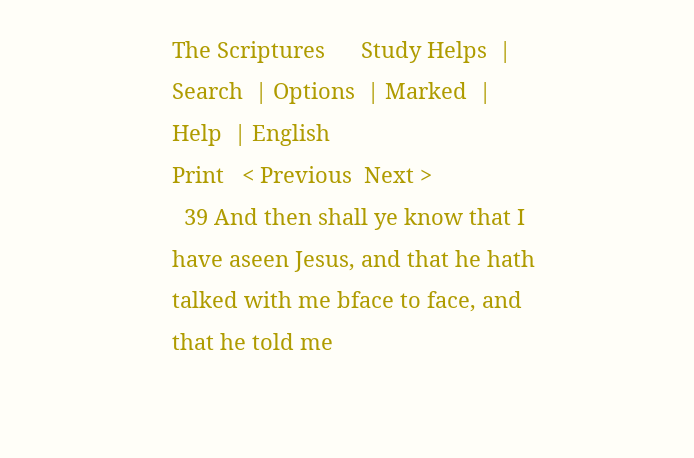The Scriptures      Study Helps  | Search  | Options  | Marked  | Help  | English
Print   < Previous  Next >
  39 And then shall ye know that I have aseen Jesus, and that he hath talked with me bface to face, and that he told me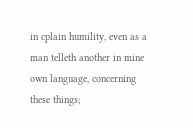in cplain humility, even as a man telleth another in mine own language, concerning these things;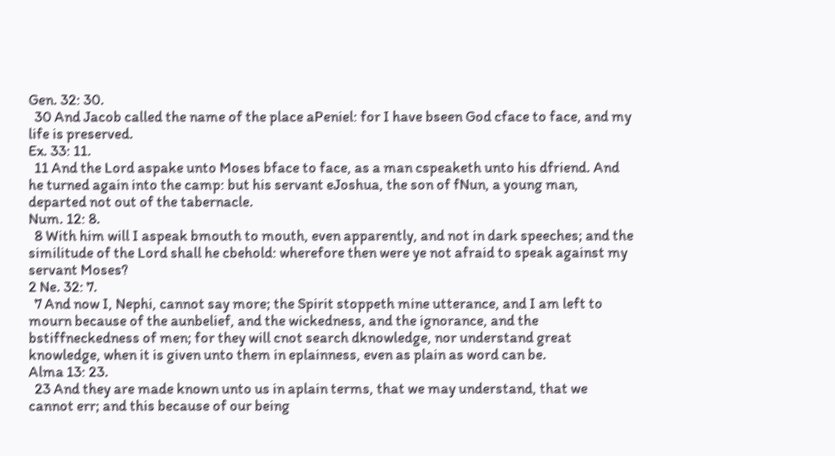Gen. 32: 30.
  30 And Jacob called the name of the place aPeniel: for I have bseen God cface to face, and my life is preserved.
Ex. 33: 11.
  11 And the Lord aspake unto Moses bface to face, as a man cspeaketh unto his dfriend. And he turned again into the camp: but his servant eJoshua, the son of fNun, a young man, departed not out of the tabernacle.
Num. 12: 8.
  8 With him will I aspeak bmouth to mouth, even apparently, and not in dark speeches; and the similitude of the Lord shall he cbehold: wherefore then were ye not afraid to speak against my servant Moses?
2 Ne. 32: 7.
  7 And now I, Nephi, cannot say more; the Spirit stoppeth mine utterance, and I am left to mourn because of the aunbelief, and the wickedness, and the ignorance, and the bstiffneckedness of men; for they will cnot search dknowledge, nor understand great knowledge, when it is given unto them in eplainness, even as plain as word can be.
Alma 13: 23.
  23 And they are made known unto us in aplain terms, that we may understand, that we cannot err; and this because of our being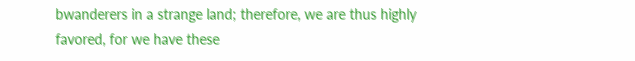bwanderers in a strange land; therefore, we are thus highly favored, for we have these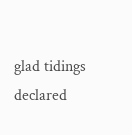glad tidings declared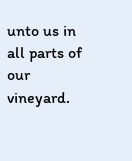unto us in all parts of our vineyard.